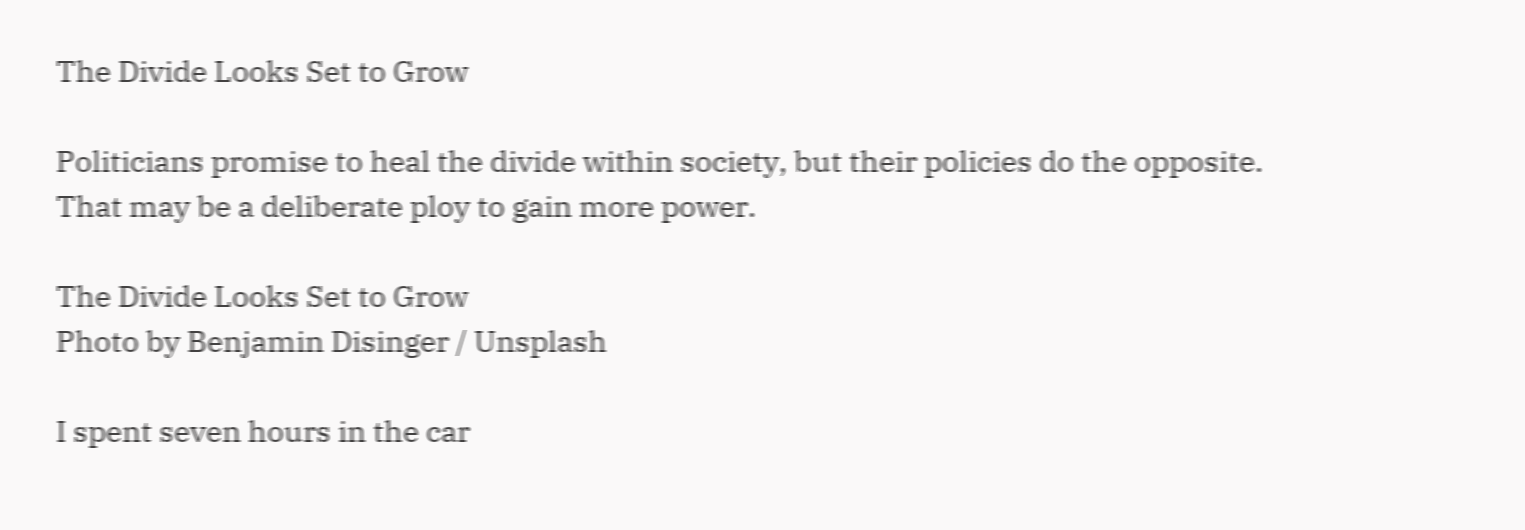The Divide Looks Set to Grow

Politicians promise to heal the divide within society, but their policies do the opposite. That may be a deliberate ploy to gain more power.

The Divide Looks Set to Grow
Photo by Benjamin Disinger / Unsplash

I spent seven hours in the car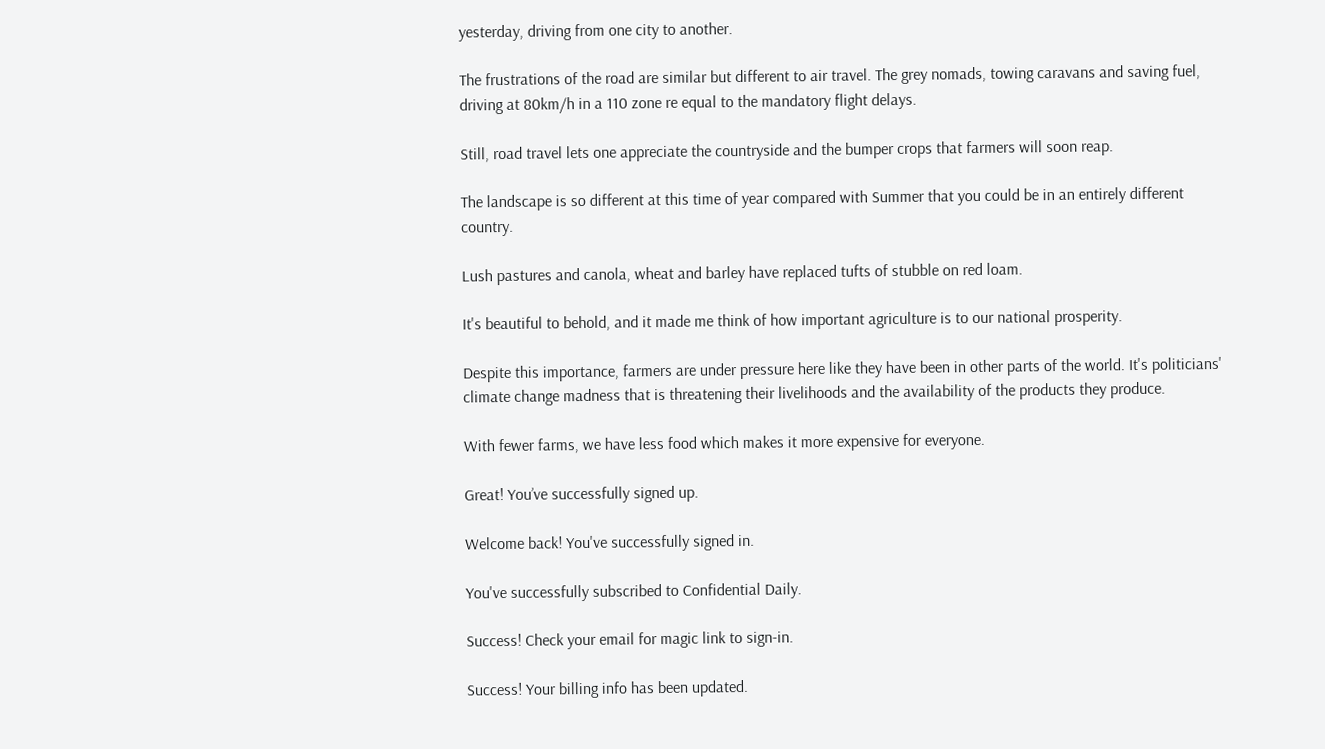yesterday, driving from one city to another.

The frustrations of the road are similar but different to air travel. The grey nomads, towing caravans and saving fuel, driving at 80km/h in a 110 zone re equal to the mandatory flight delays.

Still, road travel lets one appreciate the countryside and the bumper crops that farmers will soon reap.

The landscape is so different at this time of year compared with Summer that you could be in an entirely different country.

Lush pastures and canola, wheat and barley have replaced tufts of stubble on red loam.

It's beautiful to behold, and it made me think of how important agriculture is to our national prosperity.

Despite this importance, farmers are under pressure here like they have been in other parts of the world. It's politicians' climate change madness that is threatening their livelihoods and the availability of the products they produce.

With fewer farms, we have less food which makes it more expensive for everyone.

Great! You’ve successfully signed up.

Welcome back! You've successfully signed in.

You've successfully subscribed to Confidential Daily.

Success! Check your email for magic link to sign-in.

Success! Your billing info has been updated.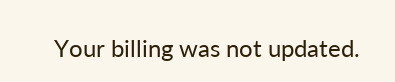Your billing was not updated.